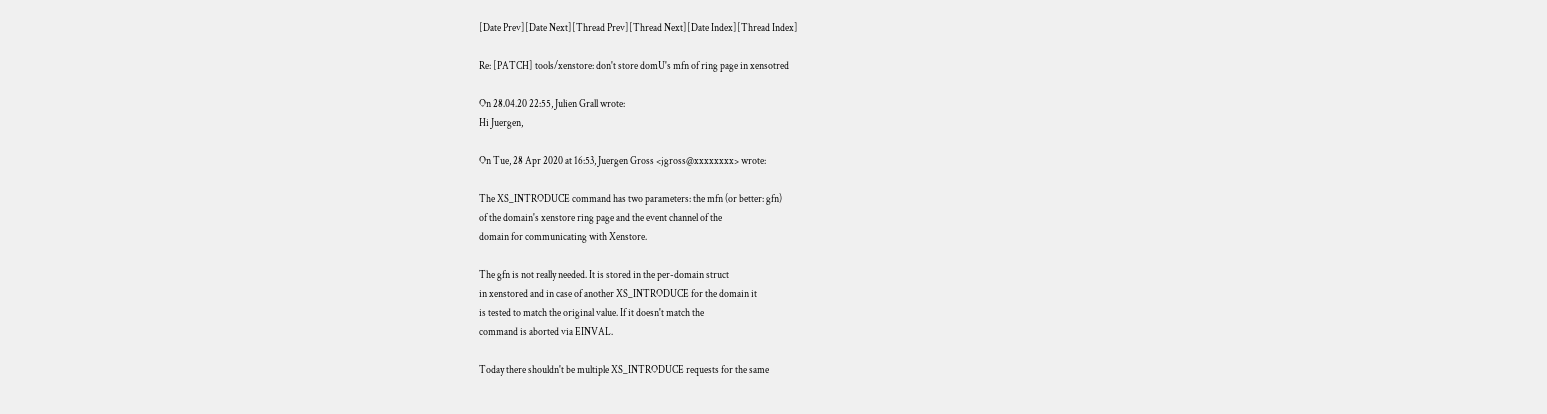[Date Prev][Date Next][Thread Prev][Thread Next][Date Index][Thread Index]

Re: [PATCH] tools/xenstore: don't store domU's mfn of ring page in xensotred

On 28.04.20 22:55, Julien Grall wrote:
Hi Juergen,

On Tue, 28 Apr 2020 at 16:53, Juergen Gross <jgross@xxxxxxxx> wrote:

The XS_INTRODUCE command has two parameters: the mfn (or better: gfn)
of the domain's xenstore ring page and the event channel of the
domain for communicating with Xenstore.

The gfn is not really needed. It is stored in the per-domain struct
in xenstored and in case of another XS_INTRODUCE for the domain it
is tested to match the original value. If it doesn't match the
command is aborted via EINVAL.

Today there shouldn't be multiple XS_INTRODUCE requests for the same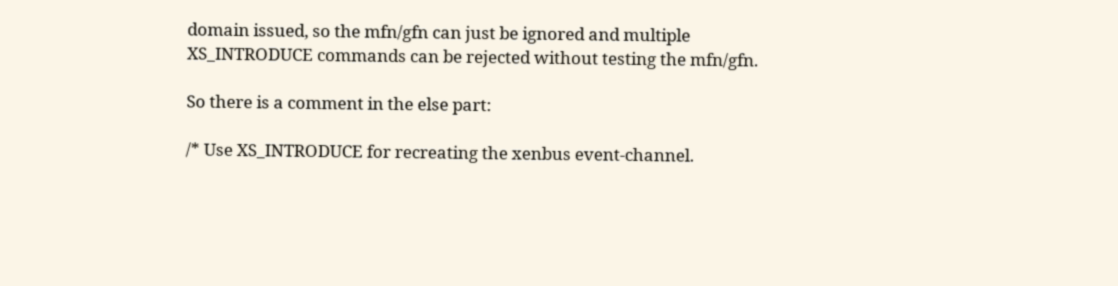domain issued, so the mfn/gfn can just be ignored and multiple
XS_INTRODUCE commands can be rejected without testing the mfn/gfn.

So there is a comment in the else part:

/* Use XS_INTRODUCE for recreating the xenbus event-channel.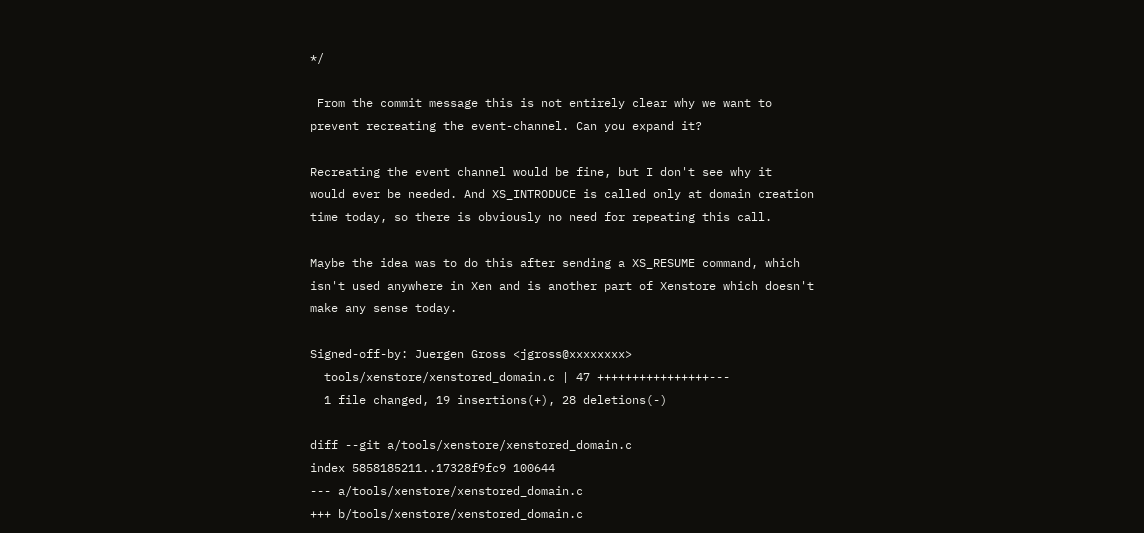*/

 From the commit message this is not entirely clear why we want to
prevent recreating the event-channel. Can you expand it?

Recreating the event channel would be fine, but I don't see why it
would ever be needed. And XS_INTRODUCE is called only at domain creation
time today, so there is obviously no need for repeating this call.

Maybe the idea was to do this after sending a XS_RESUME command, which
isn't used anywhere in Xen and is another part of Xenstore which doesn't
make any sense today.

Signed-off-by: Juergen Gross <jgross@xxxxxxxx>
  tools/xenstore/xenstored_domain.c | 47 ++++++++++++++++---
  1 file changed, 19 insertions(+), 28 deletions(-)

diff --git a/tools/xenstore/xenstored_domain.c
index 5858185211..17328f9fc9 100644
--- a/tools/xenstore/xenstored_domain.c
+++ b/tools/xenstore/xenstored_domain.c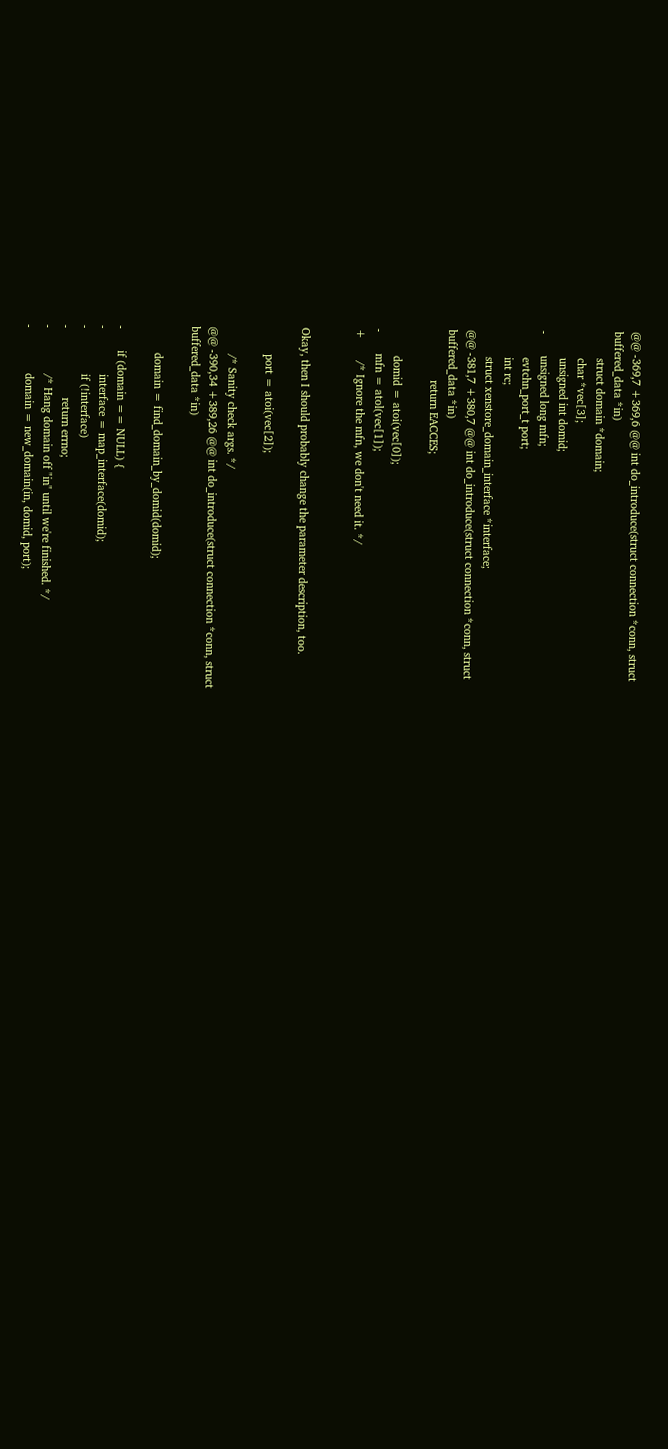@@ -369,7 +369,6 @@ int do_introduce(struct connection *conn, struct
buffered_data *in)
         struct domain *domain;
         char *vec[3];
         unsigned int domid;
-       unsigned long mfn;
         evtchn_port_t port;
         int rc;
         struct xenstore_domain_interface *interface;
@@ -381,7 +380,7 @@ int do_introduce(struct connection *conn, struct
buffered_data *in)
                 return EACCES;

         domid = atoi(vec[0]);
-       mfn = atol(vec[1]);
+       /* Ignore the mfn, we don't need it. */


Okay, then I should probably change the parameter description, too.

         port = atoi(vec[2]);

         /* Sanity check args. */
@@ -390,34 +389,26 @@ int do_introduce(struct connection *conn, struct
buffered_data *in)

         domain = find_domain_by_domid(domid);

-       if (domain == NULL) {
-               interface = map_interface(domid);
-               if (!interface)
-                       return errno;
-               /* Hang domain off "in" until we're finished. */
-               domain = new_domain(in, domid, port);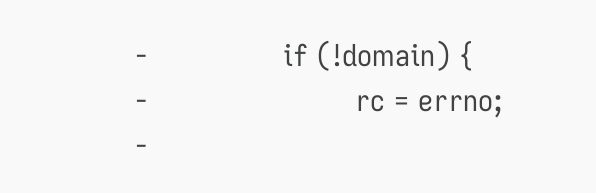-               if (!domain) {
-                       rc = errno;
-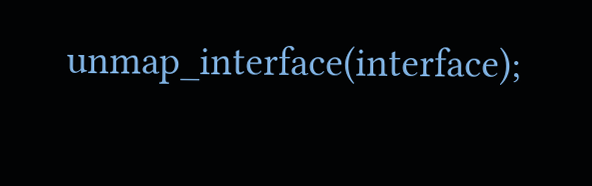unmap_interface(interface);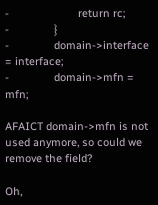-                       return rc;
-               }
-               domain->interface = interface;
-               domain->mfn = mfn;

AFAICT domain->mfn is not used anymore, so could we remove the field?

Oh,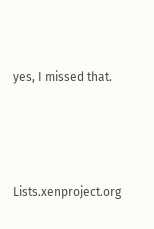yes, I missed that.




Lists.xenproject.org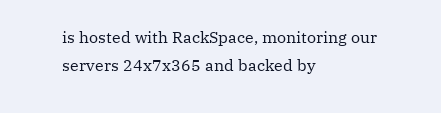is hosted with RackSpace, monitoring our
servers 24x7x365 and backed by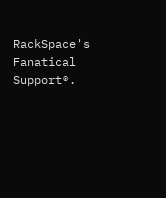RackSpace's Fanatical Support®.